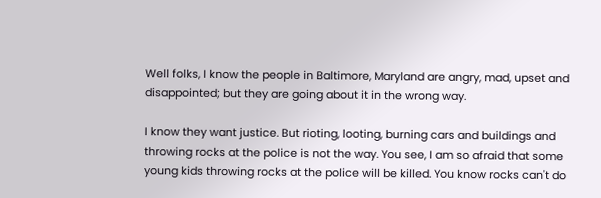Well folks, I know the people in Baltimore, Maryland are angry, mad, upset and disappointed; but they are going about it in the wrong way.

I know they want justice. But rioting, looting, burning cars and buildings and throwing rocks at the police is not the way. You see, I am so afraid that some young kids throwing rocks at the police will be killed. You know rocks can't do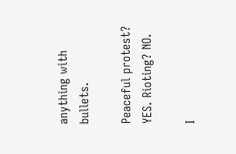anything with bullets.

Peaceful protest? YES. Rioting? NO.

I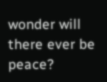wonder will there ever be peace?